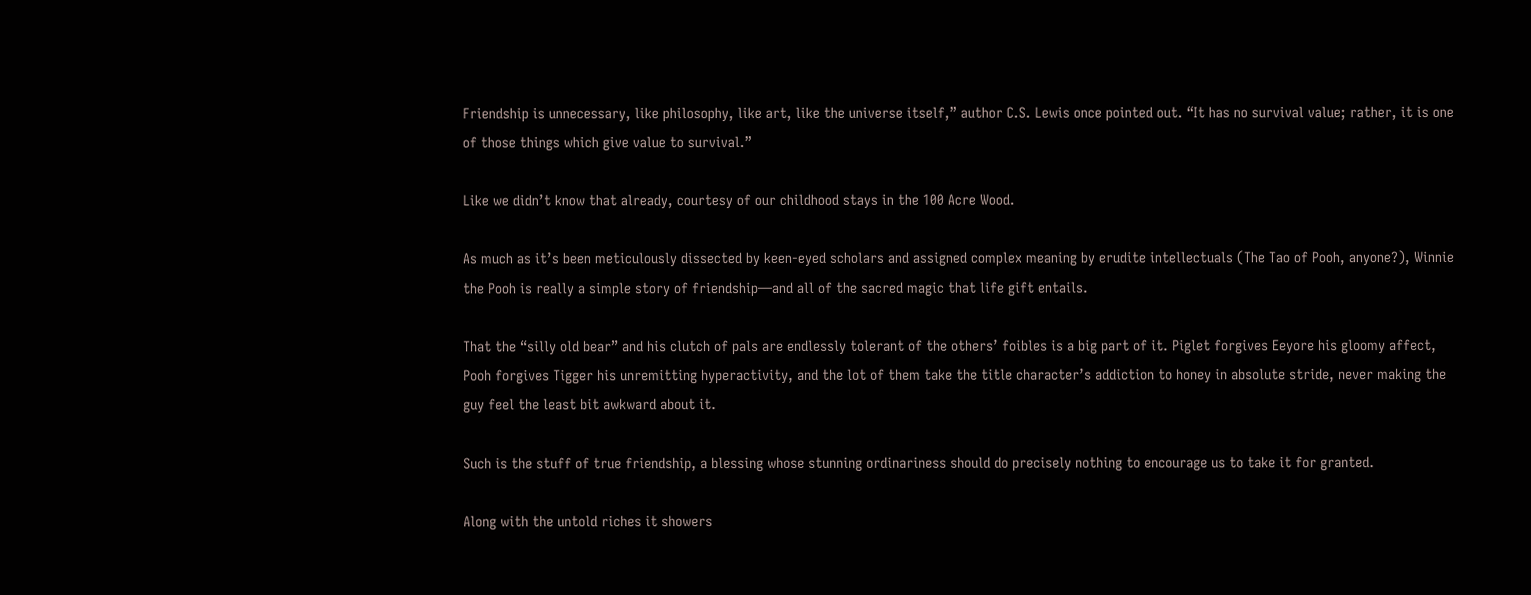Friendship is unnecessary, like philosophy, like art, like the universe itself,” author C.S. Lewis once pointed out. “It has no survival value; rather, it is one of those things which give value to survival.”

Like we didn’t know that already, courtesy of our childhood stays in the 100 Acre Wood.

As much as it’s been meticulously dissected by keen-eyed scholars and assigned complex meaning by erudite intellectuals (The Tao of Pooh, anyone?), Winnie the Pooh is really a simple story of friendship—and all of the sacred magic that life gift entails.

That the “silly old bear” and his clutch of pals are endlessly tolerant of the others’ foibles is a big part of it. Piglet forgives Eeyore his gloomy affect, Pooh forgives Tigger his unremitting hyperactivity, and the lot of them take the title character’s addiction to honey in absolute stride, never making the guy feel the least bit awkward about it.

Such is the stuff of true friendship, a blessing whose stunning ordinariness should do precisely nothing to encourage us to take it for granted.

Along with the untold riches it showers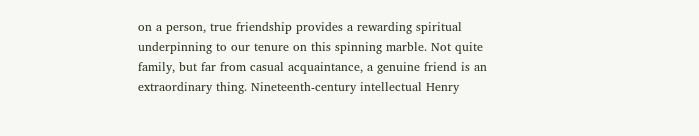on a person, true friendship provides a rewarding spiritual underpinning to our tenure on this spinning marble. Not quite family, but far from casual acquaintance, a genuine friend is an extraordinary thing. Nineteenth-century intellectual Henry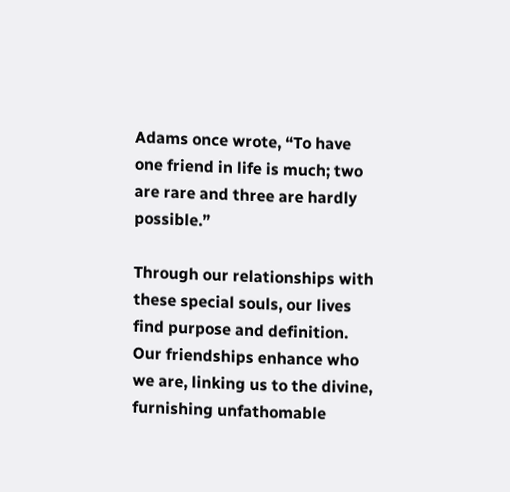Adams once wrote, “To have one friend in life is much; two are rare and three are hardly possible.”

Through our relationships with these special souls, our lives find purpose and definition. Our friendships enhance who we are, linking us to the divine, furnishing unfathomable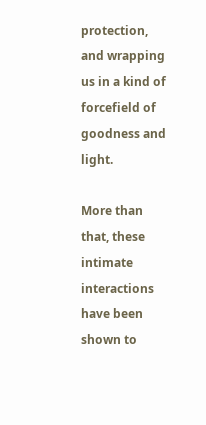protection, and wrapping us in a kind of forcefield of goodness and light.

More than that, these intimate interactions have been shown to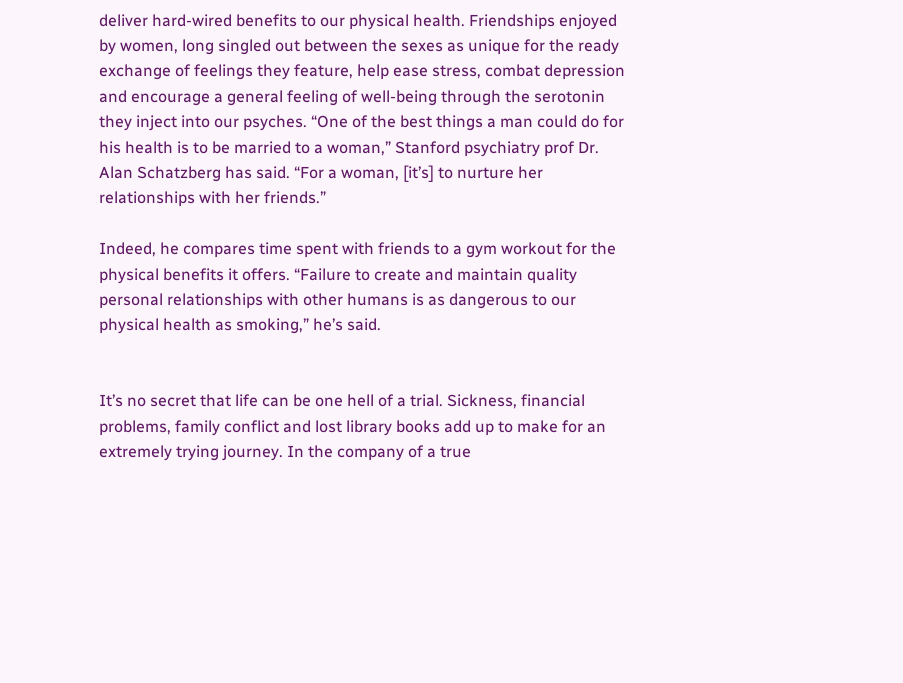deliver hard-wired benefits to our physical health. Friendships enjoyed by women, long singled out between the sexes as unique for the ready exchange of feelings they feature, help ease stress, combat depression and encourage a general feeling of well-being through the serotonin they inject into our psyches. “One of the best things a man could do for his health is to be married to a woman,” Stanford psychiatry prof Dr. Alan Schatzberg has said. “For a woman, [it’s] to nurture her relationships with her friends.”

Indeed, he compares time spent with friends to a gym workout for the physical benefits it offers. “Failure to create and maintain quality personal relationships with other humans is as dangerous to our physical health as smoking,” he’s said.


It’s no secret that life can be one hell of a trial. Sickness, financial problems, family conflict and lost library books add up to make for an extremely trying journey. In the company of a true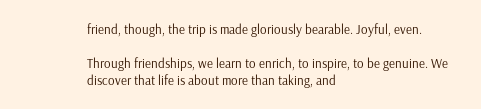friend, though, the trip is made gloriously bearable. Joyful, even.

Through friendships, we learn to enrich, to inspire, to be genuine. We discover that life is about more than taking, and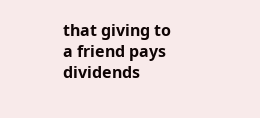that giving to a friend pays dividends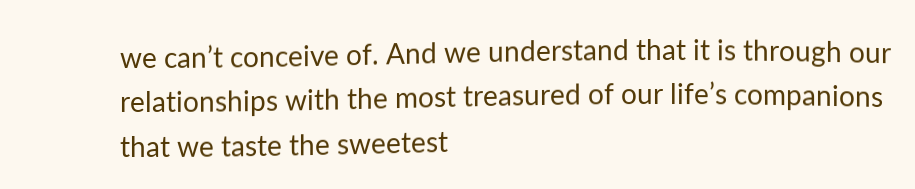we can’t conceive of. And we understand that it is through our relationships with the most treasured of our life’s companions that we taste the sweetest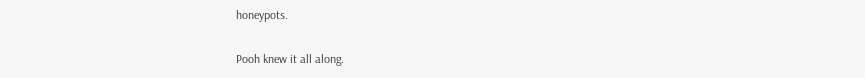honeypots.

Pooh knew it all along.